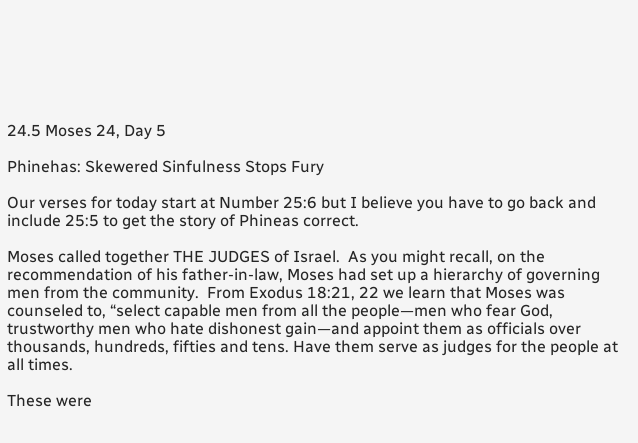24.5 Moses 24, Day 5

Phinehas: Skewered Sinfulness Stops Fury

Our verses for today start at Number 25:6 but I believe you have to go back and include 25:5 to get the story of Phineas correct.

Moses called together THE JUDGES of Israel.  As you might recall, on the recommendation of his father-in-law, Moses had set up a hierarchy of governing men from the community.  From Exodus 18:21, 22 we learn that Moses was counseled to, “select capable men from all the people—men who fear God, trustworthy men who hate dishonest gain—and appoint them as officials over thousands, hundreds, fifties and tens. Have them serve as judges for the people at all times.

These were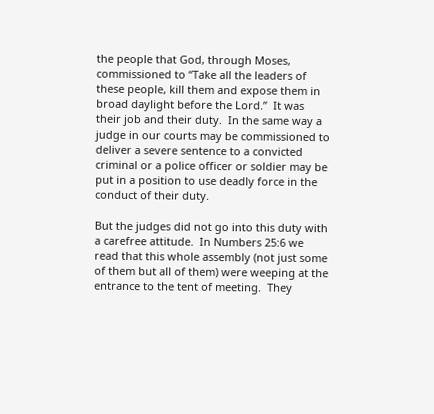the people that God, through Moses, commissioned to “Take all the leaders of these people, kill them and expose them in broad daylight before the Lord.”  It was their job and their duty.  In the same way a judge in our courts may be commissioned to deliver a severe sentence to a convicted criminal or a police officer or soldier may be put in a position to use deadly force in the conduct of their duty.

But the judges did not go into this duty with a carefree attitude.  In Numbers 25:6 we read that this whole assembly (not just some of them but all of them) were weeping at the entrance to the tent of meeting.  They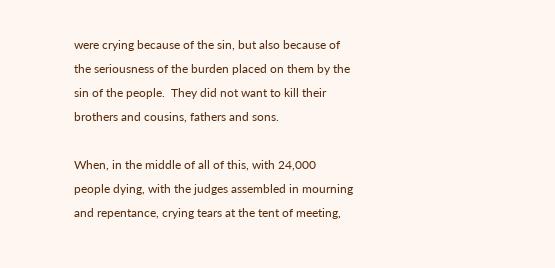were crying because of the sin, but also because of the seriousness of the burden placed on them by the sin of the people.  They did not want to kill their brothers and cousins, fathers and sons.

When, in the middle of all of this, with 24,000 people dying, with the judges assembled in mourning and repentance, crying tears at the tent of meeting,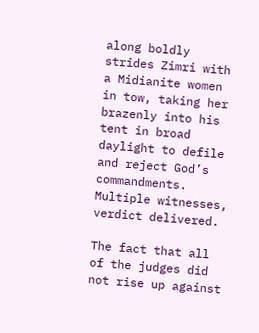along boldly strides Zimri with a Midianite women in tow, taking her brazenly into his tent in broad daylight to defile and reject God’s commandments.  Multiple witnesses, verdict delivered.

The fact that all of the judges did not rise up against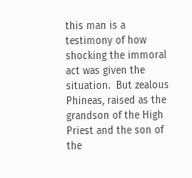this man is a testimony of how shocking the immoral act was given the situation.  But zealous Phineas, raised as the grandson of the High Priest and the son of the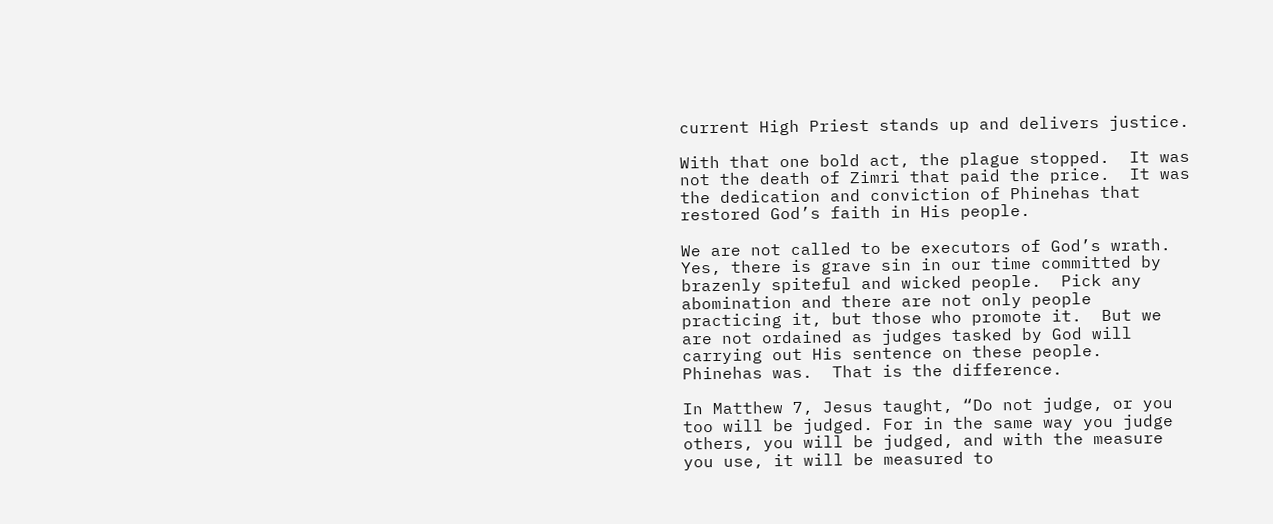current High Priest stands up and delivers justice.

With that one bold act, the plague stopped.  It was not the death of Zimri that paid the price.  It was the dedication and conviction of Phinehas that restored God’s faith in His people.

We are not called to be executors of God’s wrath.  Yes, there is grave sin in our time committed by brazenly spiteful and wicked people.  Pick any abomination and there are not only people practicing it, but those who promote it.  But we are not ordained as judges tasked by God will carrying out His sentence on these people.  Phinehas was.  That is the difference.

In Matthew 7, Jesus taught, “Do not judge, or you too will be judged. For in the same way you judge others, you will be judged, and with the measure you use, it will be measured to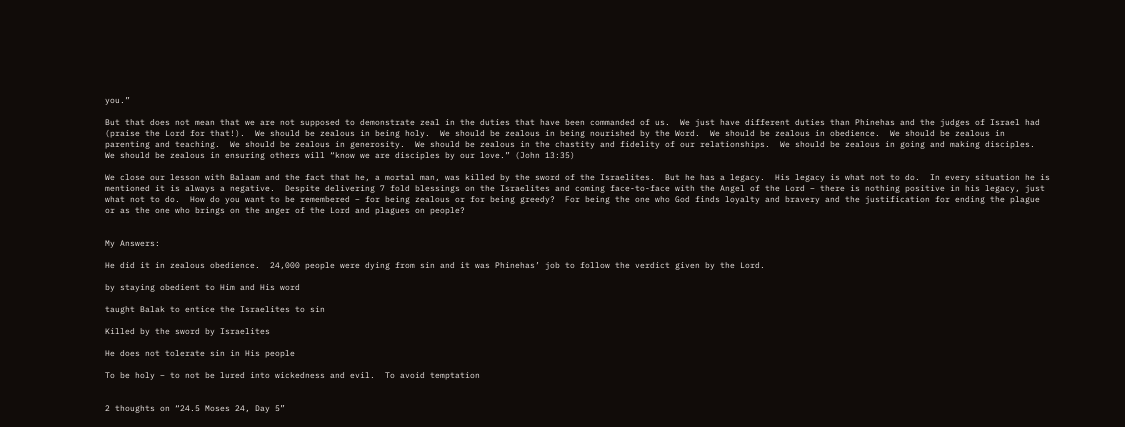you.”

But that does not mean that we are not supposed to demonstrate zeal in the duties that have been commanded of us.  We just have different duties than Phinehas and the judges of Israel had (praise the Lord for that!).  We should be zealous in being holy.  We should be zealous in being nourished by the Word.  We should be zealous in obedience.  We should be zealous in parenting and teaching.  We should be zealous in generosity.  We should be zealous in the chastity and fidelity of our relationships.  We should be zealous in going and making disciples.  We should be zealous in ensuring others will “know we are disciples by our love.” (John 13:35)

We close our lesson with Balaam and the fact that he, a mortal man, was killed by the sword of the Israelites.  But he has a legacy.  His legacy is what not to do.  In every situation he is mentioned it is always a negative.  Despite delivering 7 fold blessings on the Israelites and coming face-to-face with the Angel of the Lord – there is nothing positive in his legacy, just what not to do.  How do you want to be remembered – for being zealous or for being greedy?  For being the one who God finds loyalty and bravery and the justification for ending the plague or as the one who brings on the anger of the Lord and plagues on people?


My Answers:

He did it in zealous obedience.  24,000 people were dying from sin and it was Phinehas’ job to follow the verdict given by the Lord.

by staying obedient to Him and His word

taught Balak to entice the Israelites to sin

Killed by the sword by Israelites

He does not tolerate sin in His people

To be holy – to not be lured into wickedness and evil.  To avoid temptation


2 thoughts on “24.5 Moses 24, Day 5”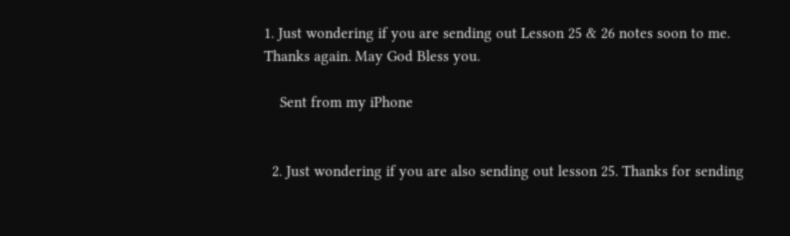1. Just wondering if you are sending out Lesson 25 & 26 notes soon to me. Thanks again. May God Bless you.

    Sent from my iPhone


  2. Just wondering if you are also sending out lesson 25. Thanks for sending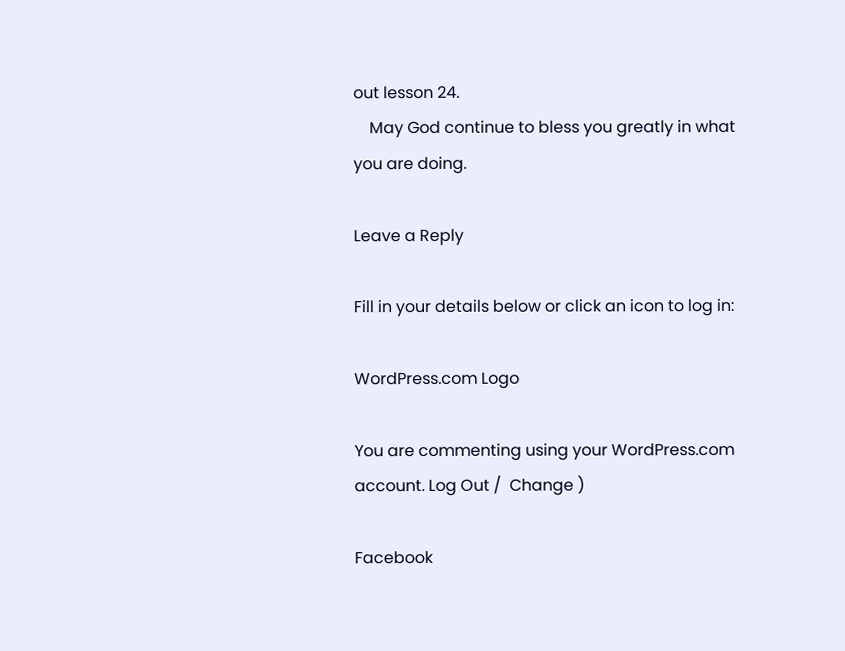out lesson 24.
    May God continue to bless you greatly in what you are doing.

Leave a Reply

Fill in your details below or click an icon to log in:

WordPress.com Logo

You are commenting using your WordPress.com account. Log Out /  Change )

Facebook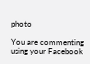photo

You are commenting using your Facebook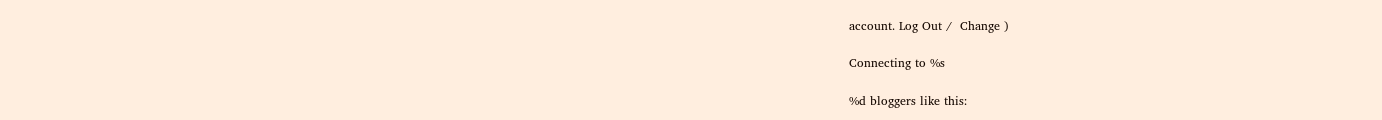account. Log Out /  Change )

Connecting to %s

%d bloggers like this: